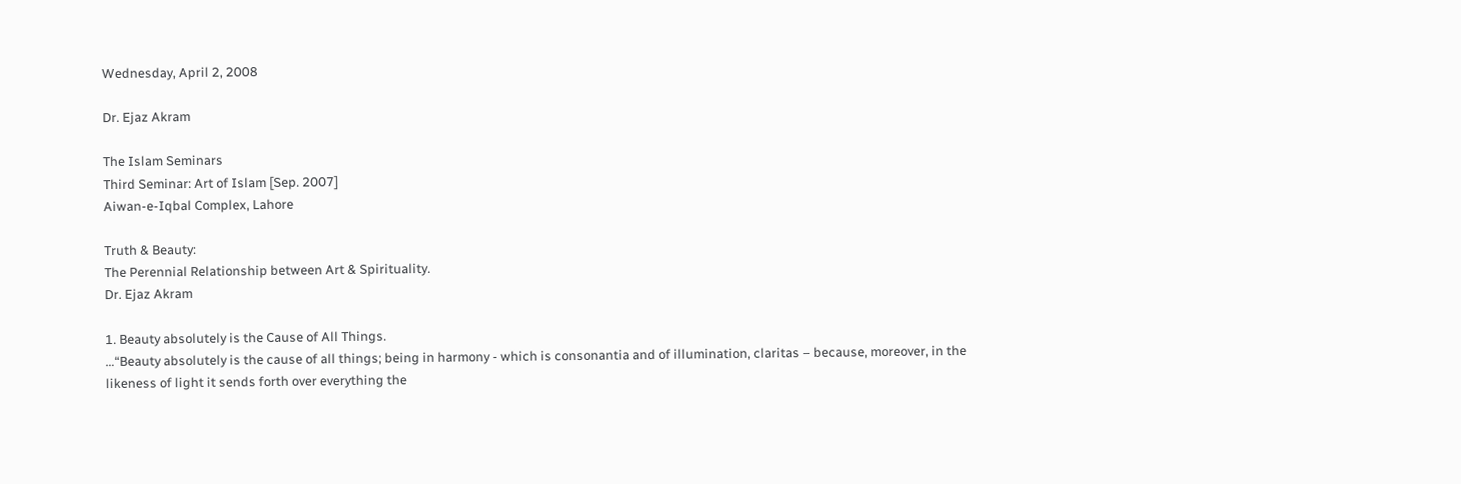Wednesday, April 2, 2008

Dr. Ejaz Akram

The Islam Seminars
Third Seminar: Art of Islam [Sep. 2007]
Aiwan-e-Iqbal Complex, Lahore

Truth & Beauty:
The Perennial Relationship between Art & Spirituality.
Dr. Ejaz Akram

1. Beauty absolutely is the Cause of All Things.
…“Beauty absolutely is the cause of all things; being in harmony - which is consonantia and of illumination, claritas – because, moreover, in the likeness of light it sends forth over everything the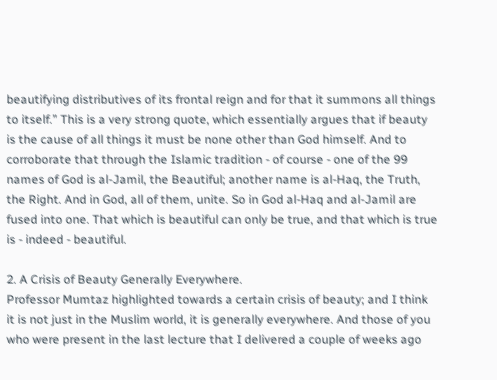beautifying distributives of its frontal reign and for that it summons all things to itself.” This is a very strong quote, which essentially argues that if beauty is the cause of all things it must be none other than God himself. And to corroborate that through the Islamic tradition - of course - one of the 99 names of God is al-Jamil, the Beautiful; another name is al-Haq, the Truth, the Right. And in God, all of them, unite. So in God al-Haq and al-Jamil are fused into one. That which is beautiful can only be true, and that which is true is - indeed - beautiful.

2. A Crisis of Beauty Generally Everywhere.
Professor Mumtaz highlighted towards a certain crisis of beauty; and I think it is not just in the Muslim world, it is generally everywhere. And those of you who were present in the last lecture that I delivered a couple of weeks ago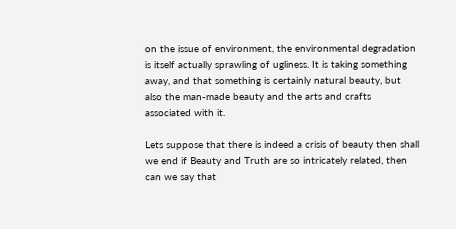on the issue of environment, the environmental degradation is itself actually sprawling of ugliness. It is taking something away, and that something is certainly natural beauty, but also the man-made beauty and the arts and crafts associated with it.

Lets suppose that there is indeed a crisis of beauty then shall we end if Beauty and Truth are so intricately related, then can we say that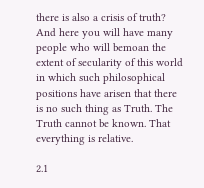there is also a crisis of truth? And here you will have many people who will bemoan the extent of secularity of this world in which such philosophical positions have arisen that there is no such thing as Truth. The Truth cannot be known. That everything is relative.

2.1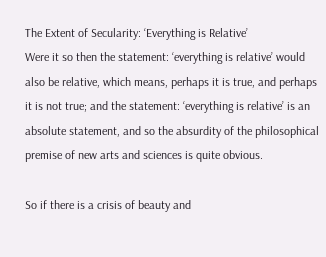The Extent of Secularity: ‘Everything is Relative’
Were it so then the statement: ‘everything is relative’ would also be relative, which means, perhaps it is true, and perhaps it is not true; and the statement: ‘everything is relative’ is an absolute statement, and so the absurdity of the philosophical premise of new arts and sciences is quite obvious.

So if there is a crisis of beauty and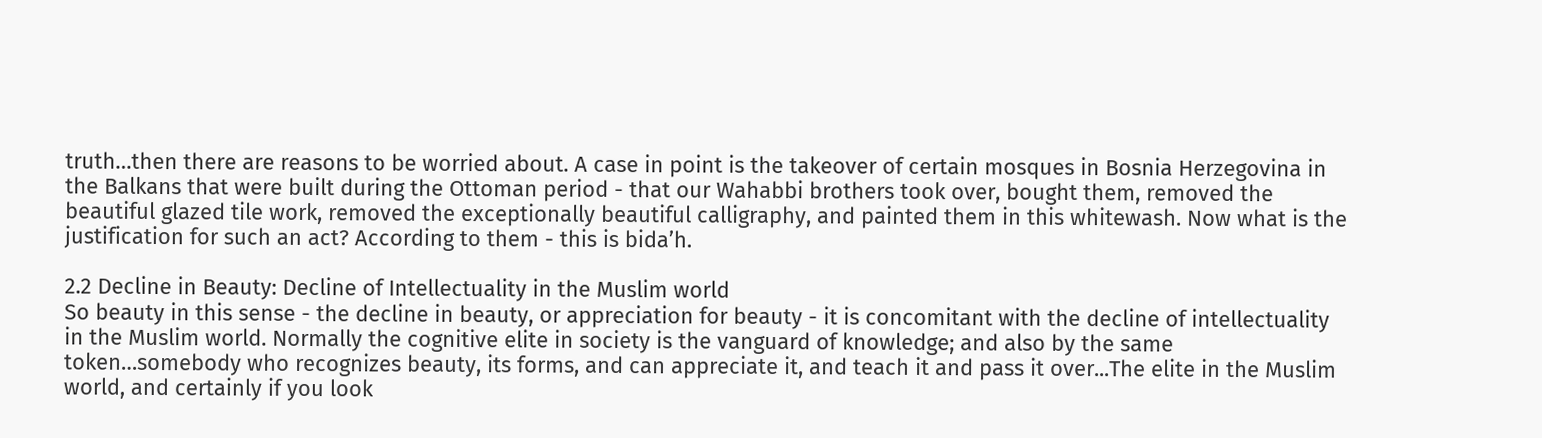truth…then there are reasons to be worried about. A case in point is the takeover of certain mosques in Bosnia Herzegovina in the Balkans that were built during the Ottoman period - that our Wahabbi brothers took over, bought them, removed the beautiful glazed tile work, removed the exceptionally beautiful calligraphy, and painted them in this whitewash. Now what is the justification for such an act? According to them - this is bida’h.

2.2 Decline in Beauty: Decline of Intellectuality in the Muslim world
So beauty in this sense - the decline in beauty, or appreciation for beauty - it is concomitant with the decline of intellectuality in the Muslim world. Normally the cognitive elite in society is the vanguard of knowledge; and also by the same token…somebody who recognizes beauty, its forms, and can appreciate it, and teach it and pass it over...The elite in the Muslim world, and certainly if you look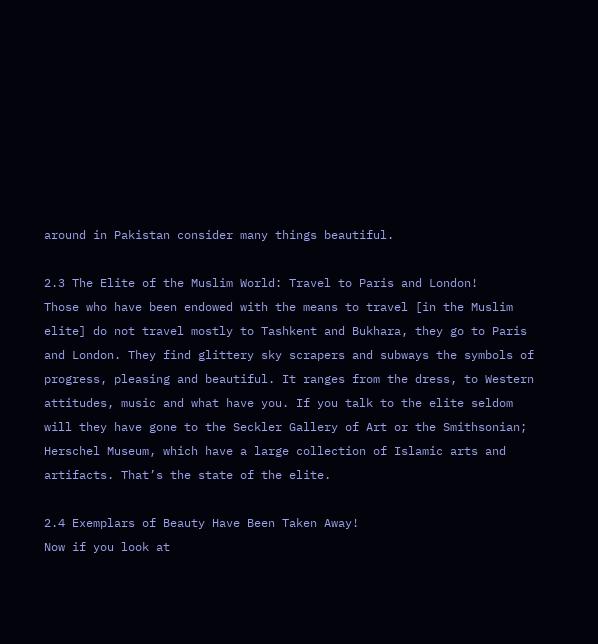around in Pakistan consider many things beautiful.

2.3 The Elite of the Muslim World: Travel to Paris and London!
Those who have been endowed with the means to travel [in the Muslim elite] do not travel mostly to Tashkent and Bukhara, they go to Paris and London. They find glittery sky scrapers and subways the symbols of progress, pleasing and beautiful. It ranges from the dress, to Western attitudes, music and what have you. If you talk to the elite seldom will they have gone to the Seckler Gallery of Art or the Smithsonian; Herschel Museum, which have a large collection of Islamic arts and artifacts. That’s the state of the elite.

2.4 Exemplars of Beauty Have Been Taken Away!
Now if you look at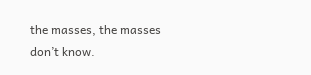the masses, the masses don’t know.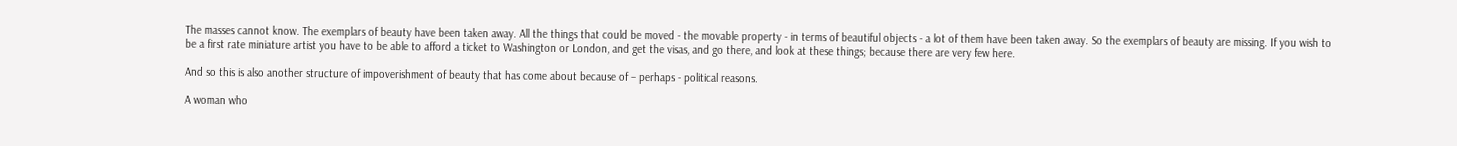The masses cannot know. The exemplars of beauty have been taken away. All the things that could be moved - the movable property - in terms of beautiful objects - a lot of them have been taken away. So the exemplars of beauty are missing. If you wish to be a first rate miniature artist you have to be able to afford a ticket to Washington or London, and get the visas, and go there, and look at these things; because there are very few here.

And so this is also another structure of impoverishment of beauty that has come about because of – perhaps - political reasons.

A woman who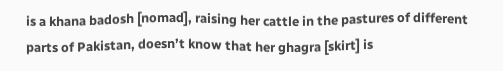is a khana badosh [nomad], raising her cattle in the pastures of different parts of Pakistan, doesn’t know that her ghagra [skirt] is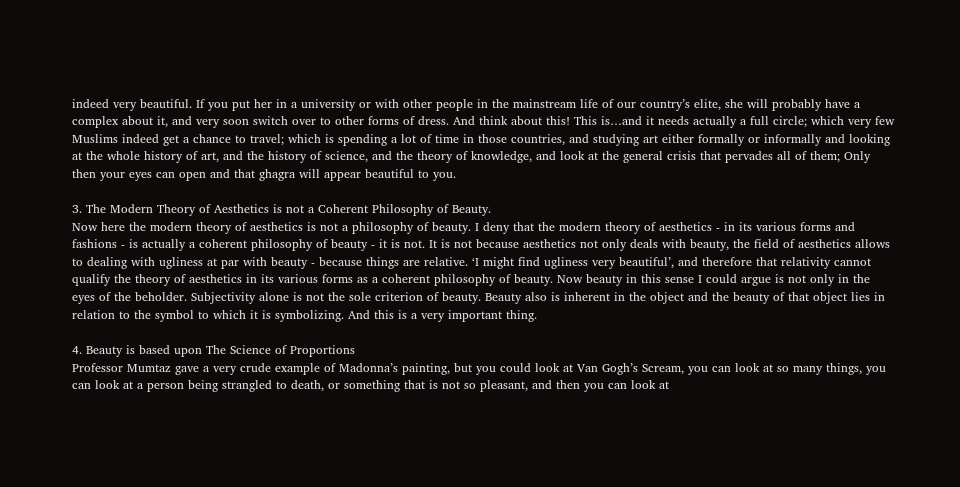indeed very beautiful. If you put her in a university or with other people in the mainstream life of our country’s elite, she will probably have a complex about it, and very soon switch over to other forms of dress. And think about this! This is…and it needs actually a full circle; which very few Muslims indeed get a chance to travel; which is spending a lot of time in those countries, and studying art either formally or informally and looking at the whole history of art, and the history of science, and the theory of knowledge, and look at the general crisis that pervades all of them; Only then your eyes can open and that ghagra will appear beautiful to you.

3. The Modern Theory of Aesthetics is not a Coherent Philosophy of Beauty.
Now here the modern theory of aesthetics is not a philosophy of beauty. I deny that the modern theory of aesthetics - in its various forms and fashions - is actually a coherent philosophy of beauty - it is not. It is not because aesthetics not only deals with beauty, the field of aesthetics allows to dealing with ugliness at par with beauty - because things are relative. ‘I might find ugliness very beautiful’, and therefore that relativity cannot qualify the theory of aesthetics in its various forms as a coherent philosophy of beauty. Now beauty in this sense I could argue is not only in the eyes of the beholder. Subjectivity alone is not the sole criterion of beauty. Beauty also is inherent in the object and the beauty of that object lies in relation to the symbol to which it is symbolizing. And this is a very important thing.

4. Beauty is based upon The Science of Proportions
Professor Mumtaz gave a very crude example of Madonna’s painting, but you could look at Van Gogh’s Scream, you can look at so many things, you can look at a person being strangled to death, or something that is not so pleasant, and then you can look at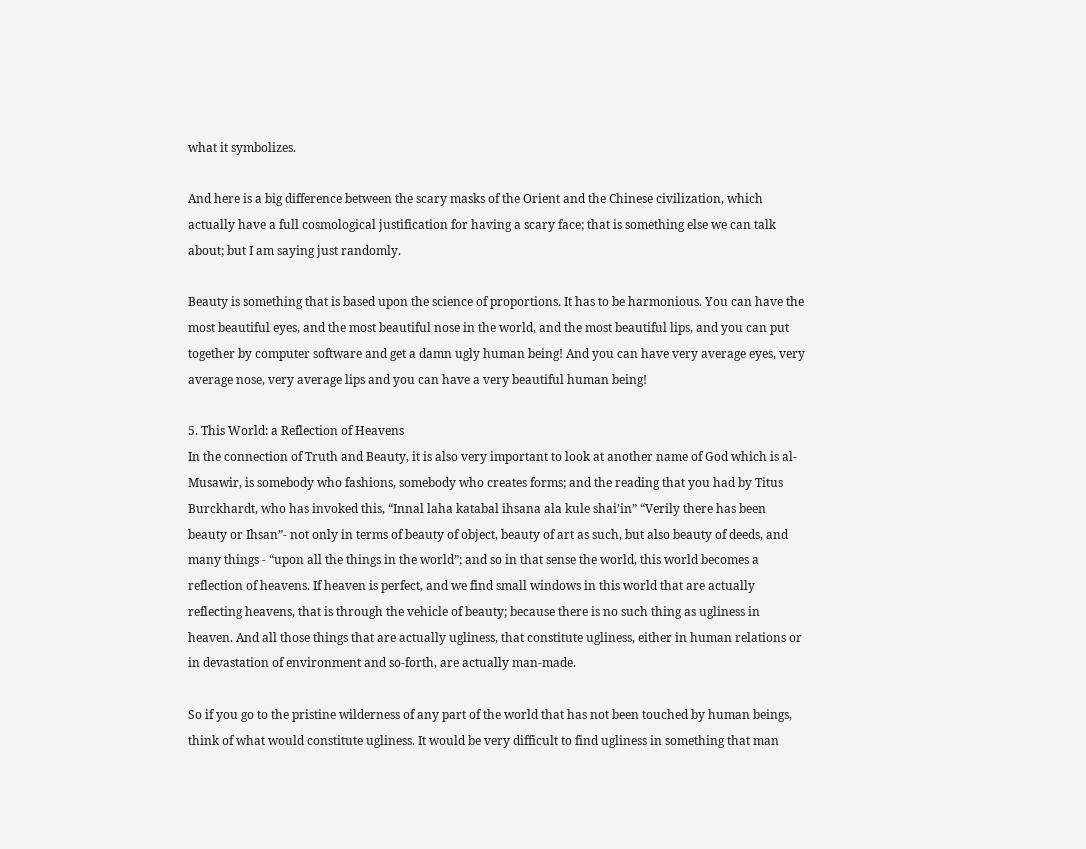what it symbolizes.

And here is a big difference between the scary masks of the Orient and the Chinese civilization, which actually have a full cosmological justification for having a scary face; that is something else we can talk about; but I am saying just randomly.

Beauty is something that is based upon the science of proportions. It has to be harmonious. You can have the most beautiful eyes, and the most beautiful nose in the world, and the most beautiful lips, and you can put together by computer software and get a damn ugly human being! And you can have very average eyes, very average nose, very average lips and you can have a very beautiful human being!

5. This World: a Reflection of Heavens
In the connection of Truth and Beauty, it is also very important to look at another name of God which is al-Musawir, is somebody who fashions, somebody who creates forms; and the reading that you had by Titus Burckhardt, who has invoked this, “Innal laha katabal ihsana ala kule shai’in” “Verily there has been beauty or Ihsan”- not only in terms of beauty of object, beauty of art as such, but also beauty of deeds, and many things - “upon all the things in the world”; and so in that sense the world, this world becomes a reflection of heavens. If heaven is perfect, and we find small windows in this world that are actually reflecting heavens, that is through the vehicle of beauty; because there is no such thing as ugliness in heaven. And all those things that are actually ugliness, that constitute ugliness, either in human relations or in devastation of environment and so-forth, are actually man-made.

So if you go to the pristine wilderness of any part of the world that has not been touched by human beings, think of what would constitute ugliness. It would be very difficult to find ugliness in something that man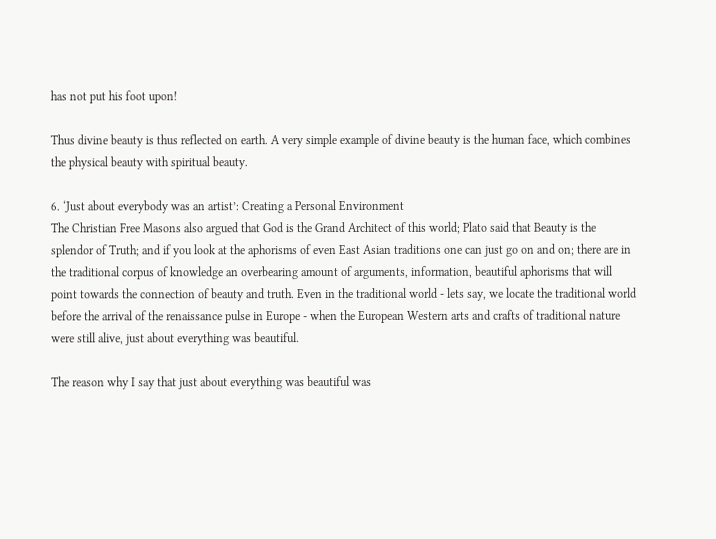has not put his foot upon!

Thus divine beauty is thus reflected on earth. A very simple example of divine beauty is the human face, which combines the physical beauty with spiritual beauty.

6. ‘Just about everybody was an artist’: Creating a Personal Environment
The Christian Free Masons also argued that God is the Grand Architect of this world; Plato said that Beauty is the splendor of Truth; and if you look at the aphorisms of even East Asian traditions one can just go on and on; there are in the traditional corpus of knowledge an overbearing amount of arguments, information, beautiful aphorisms that will point towards the connection of beauty and truth. Even in the traditional world - lets say, we locate the traditional world before the arrival of the renaissance pulse in Europe - when the European Western arts and crafts of traditional nature were still alive, just about everything was beautiful.

The reason why I say that just about everything was beautiful was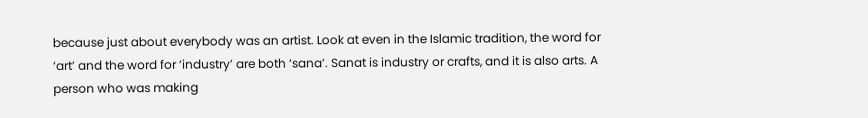because just about everybody was an artist. Look at even in the Islamic tradition, the word for ‘art’ and the word for ‘industry’ are both ‘sana’. Sanat is industry or crafts, and it is also arts. A person who was making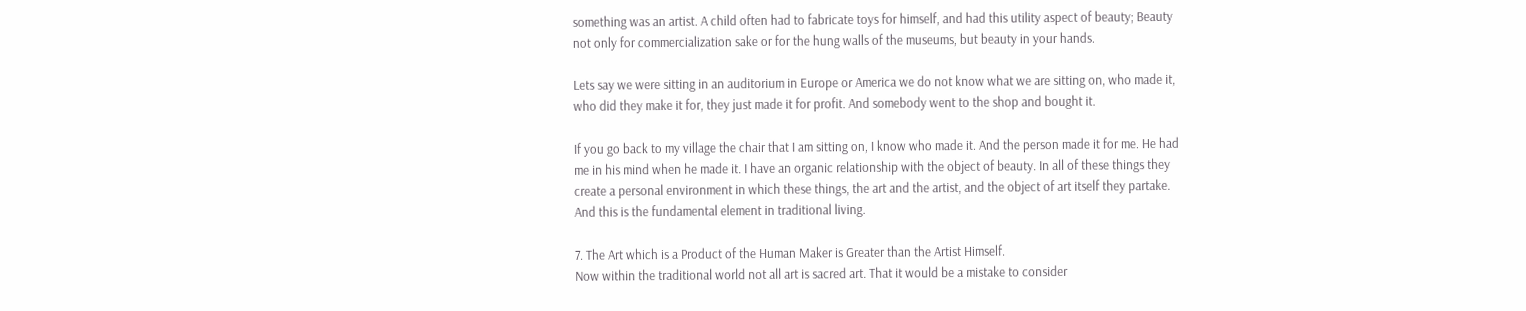something was an artist. A child often had to fabricate toys for himself, and had this utility aspect of beauty; Beauty not only for commercialization sake or for the hung walls of the museums, but beauty in your hands.

Lets say we were sitting in an auditorium in Europe or America we do not know what we are sitting on, who made it, who did they make it for, they just made it for profit. And somebody went to the shop and bought it.

If you go back to my village the chair that I am sitting on, I know who made it. And the person made it for me. He had me in his mind when he made it. I have an organic relationship with the object of beauty. In all of these things they create a personal environment in which these things, the art and the artist, and the object of art itself they partake. And this is the fundamental element in traditional living.

7. The Art which is a Product of the Human Maker is Greater than the Artist Himself.
Now within the traditional world not all art is sacred art. That it would be a mistake to consider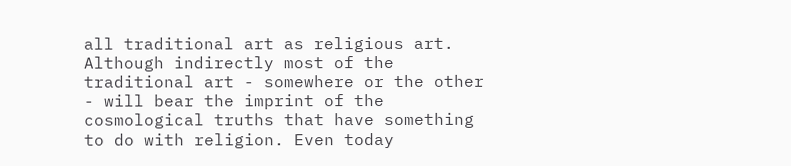all traditional art as religious art. Although indirectly most of the traditional art - somewhere or the other - will bear the imprint of the cosmological truths that have something to do with religion. Even today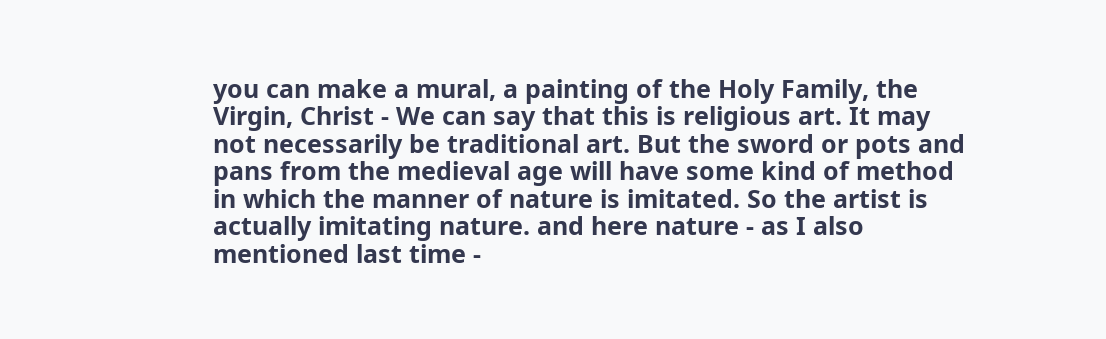you can make a mural, a painting of the Holy Family, the Virgin, Christ - We can say that this is religious art. It may not necessarily be traditional art. But the sword or pots and pans from the medieval age will have some kind of method in which the manner of nature is imitated. So the artist is actually imitating nature. and here nature - as I also mentioned last time -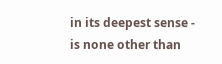in its deepest sense - is none other than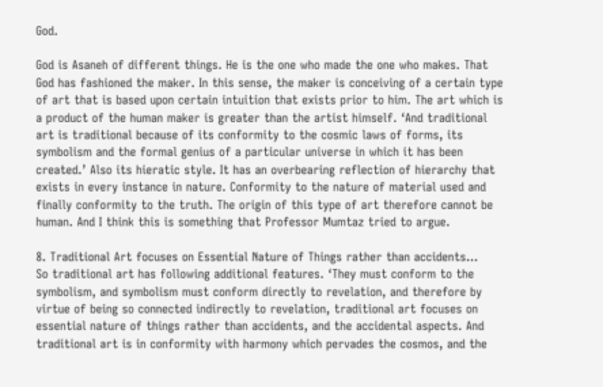God.

God is Asaneh of different things. He is the one who made the one who makes. That God has fashioned the maker. In this sense, the maker is conceiving of a certain type of art that is based upon certain intuition that exists prior to him. The art which is a product of the human maker is greater than the artist himself. ‘And traditional art is traditional because of its conformity to the cosmic laws of forms, its symbolism and the formal genius of a particular universe in which it has been created.’ Also its hieratic style. It has an overbearing reflection of hierarchy that exists in every instance in nature. Conformity to the nature of material used and finally conformity to the truth. The origin of this type of art therefore cannot be human. And I think this is something that Professor Mumtaz tried to argue.

8. Traditional Art focuses on Essential Nature of Things rather than accidents…
So traditional art has following additional features. ‘They must conform to the symbolism, and symbolism must conform directly to revelation, and therefore by virtue of being so connected indirectly to revelation, traditional art focuses on essential nature of things rather than accidents, and the accidental aspects. And traditional art is in conformity with harmony which pervades the cosmos, and the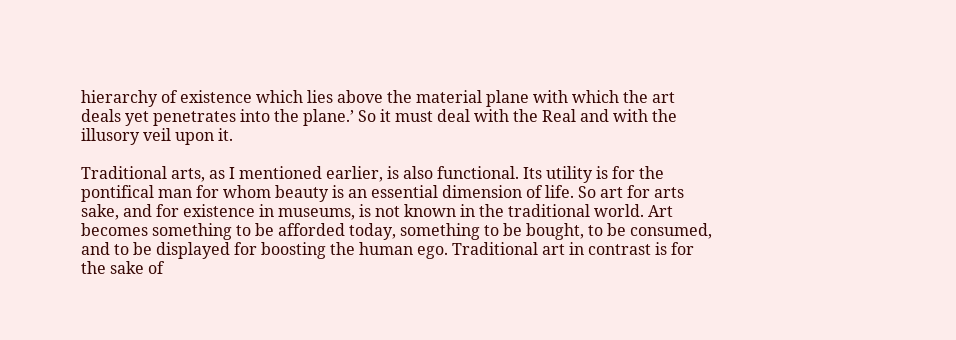hierarchy of existence which lies above the material plane with which the art deals yet penetrates into the plane.’ So it must deal with the Real and with the illusory veil upon it.

Traditional arts, as I mentioned earlier, is also functional. Its utility is for the pontifical man for whom beauty is an essential dimension of life. So art for arts sake, and for existence in museums, is not known in the traditional world. Art becomes something to be afforded today, something to be bought, to be consumed, and to be displayed for boosting the human ego. Traditional art in contrast is for the sake of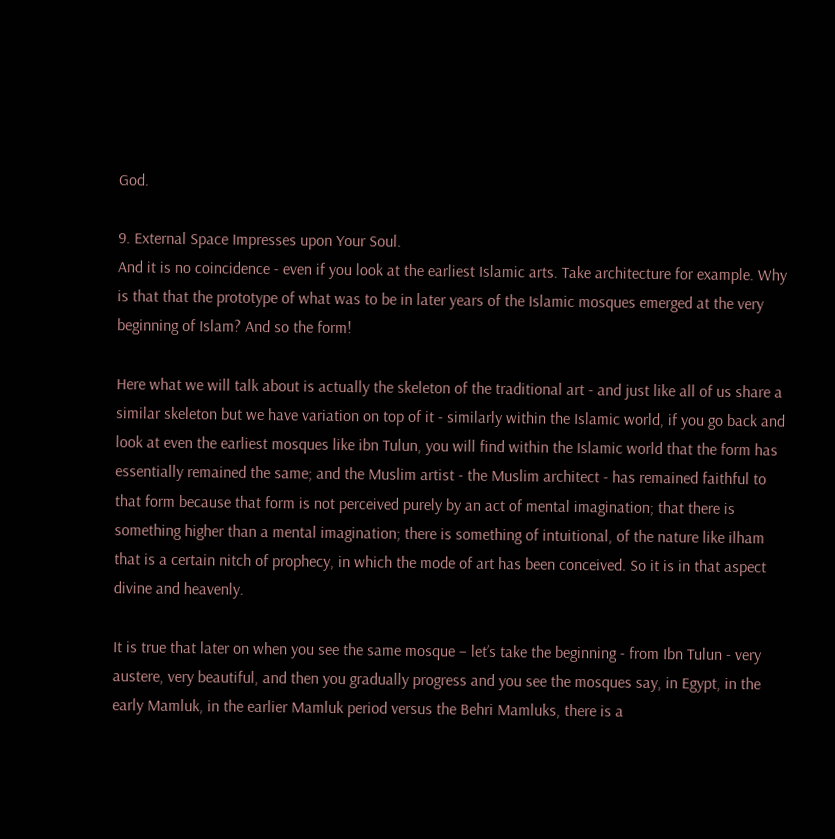God.

9. External Space Impresses upon Your Soul.
And it is no coincidence - even if you look at the earliest Islamic arts. Take architecture for example. Why is that that the prototype of what was to be in later years of the Islamic mosques emerged at the very beginning of Islam? And so the form!

Here what we will talk about is actually the skeleton of the traditional art - and just like all of us share a similar skeleton but we have variation on top of it - similarly within the Islamic world, if you go back and look at even the earliest mosques like ibn Tulun, you will find within the Islamic world that the form has essentially remained the same; and the Muslim artist - the Muslim architect - has remained faithful to that form because that form is not perceived purely by an act of mental imagination; that there is something higher than a mental imagination; there is something of intuitional, of the nature like ilham that is a certain nitch of prophecy, in which the mode of art has been conceived. So it is in that aspect divine and heavenly.

It is true that later on when you see the same mosque – let’s take the beginning - from Ibn Tulun - very austere, very beautiful, and then you gradually progress and you see the mosques say, in Egypt, in the early Mamluk, in the earlier Mamluk period versus the Behri Mamluks, there is a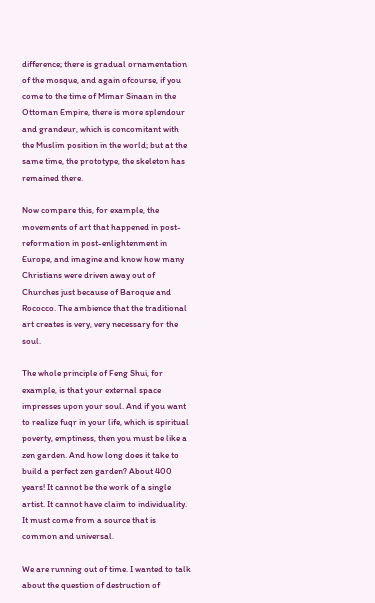difference; there is gradual ornamentation of the mosque, and again ofcourse, if you come to the time of Mimar Sinaan in the Ottoman Empire, there is more splendour and grandeur, which is concomitant with the Muslim position in the world; but at the same time, the prototype, the skeleton has remained there.

Now compare this, for example, the movements of art that happened in post-reformation in post-enlightenment in Europe, and imagine and know how many Christians were driven away out of Churches just because of Baroque and Rococco. The ambience that the traditional art creates is very, very necessary for the soul.

The whole principle of Feng Shui, for example, is that your external space impresses upon your soul. And if you want to realize fuqr in your life, which is spiritual poverty, emptiness, then you must be like a zen garden. And how long does it take to build a perfect zen garden? About 400 years! It cannot be the work of a single artist. It cannot have claim to individuality. It must come from a source that is common and universal.

We are running out of time. I wanted to talk about the question of destruction of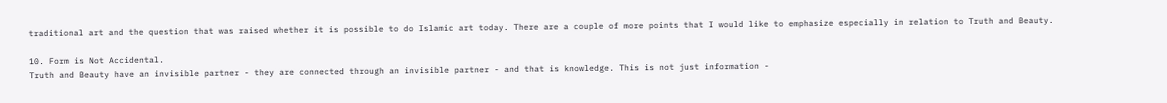traditional art and the question that was raised whether it is possible to do Islamic art today. There are a couple of more points that I would like to emphasize especially in relation to Truth and Beauty.

10. Form is Not Accidental.
Truth and Beauty have an invisible partner - they are connected through an invisible partner - and that is knowledge. This is not just information -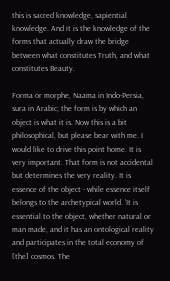this is sacred knowledge, sapiential knowledge. And it is the knowledge of the forms that actually draw the bridge between what constitutes Truth, and what constitutes Beauty.

Forma or morphe, Naama in Indo-Persia, sura in Arabic; the form is by which an object is what it is. Now this is a bit philosophical, but please bear with me. I would like to drive this point home. It is very important. That form is not accidental but determines the very reality. It is essence of the object - while essence itself belongs to the archetypical world. ‘It is essential to the object, whether natural or man made, and it has an ontological reality and participates in the total economy of [the] cosmos. The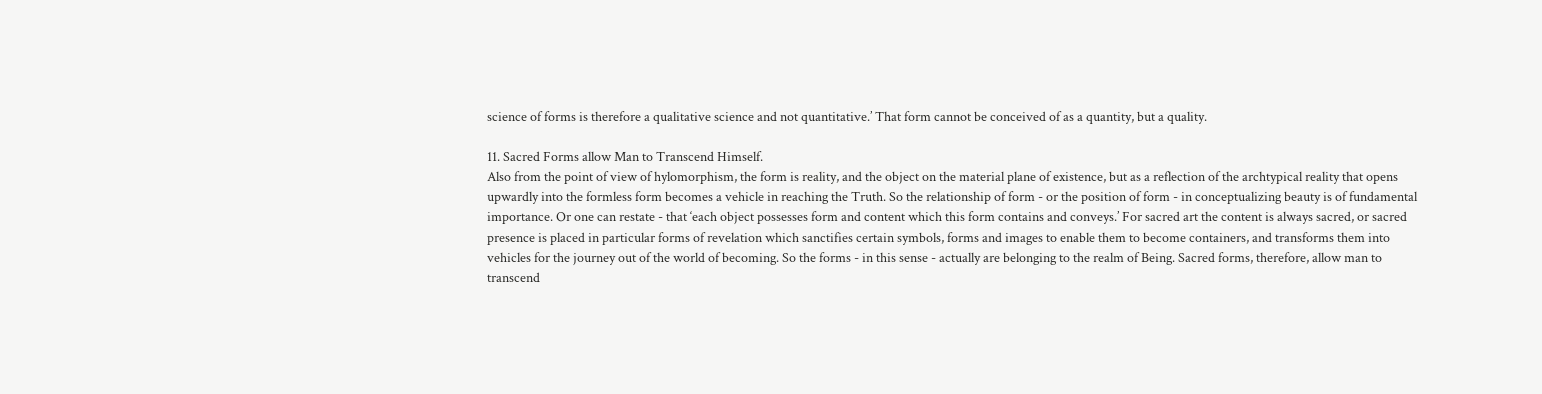science of forms is therefore a qualitative science and not quantitative.’ That form cannot be conceived of as a quantity, but a quality.

11. Sacred Forms allow Man to Transcend Himself.
Also from the point of view of hylomorphism, the form is reality, and the object on the material plane of existence, but as a reflection of the archtypical reality that opens upwardly into the formless form becomes a vehicle in reaching the Truth. So the relationship of form - or the position of form - in conceptualizing beauty is of fundamental importance. Or one can restate - that ‘each object possesses form and content which this form contains and conveys.’ For sacred art the content is always sacred, or sacred presence is placed in particular forms of revelation which sanctifies certain symbols, forms and images to enable them to become containers, and transforms them into vehicles for the journey out of the world of becoming. So the forms - in this sense - actually are belonging to the realm of Being. Sacred forms, therefore, allow man to transcend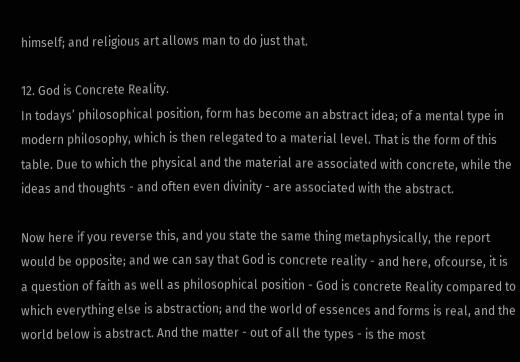himself; and religious art allows man to do just that.

12. God is Concrete Reality.
In todays’ philosophical position, form has become an abstract idea; of a mental type in modern philosophy, which is then relegated to a material level. That is the form of this table. Due to which the physical and the material are associated with concrete, while the ideas and thoughts - and often even divinity - are associated with the abstract.

Now here if you reverse this, and you state the same thing metaphysically, the report would be opposite; and we can say that God is concrete reality - and here, ofcourse, it is a question of faith as well as philosophical position - God is concrete Reality compared to which everything else is abstraction; and the world of essences and forms is real, and the world below is abstract. And the matter - out of all the types - is the most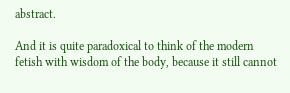abstract.

And it is quite paradoxical to think of the modern fetish with wisdom of the body, because it still cannot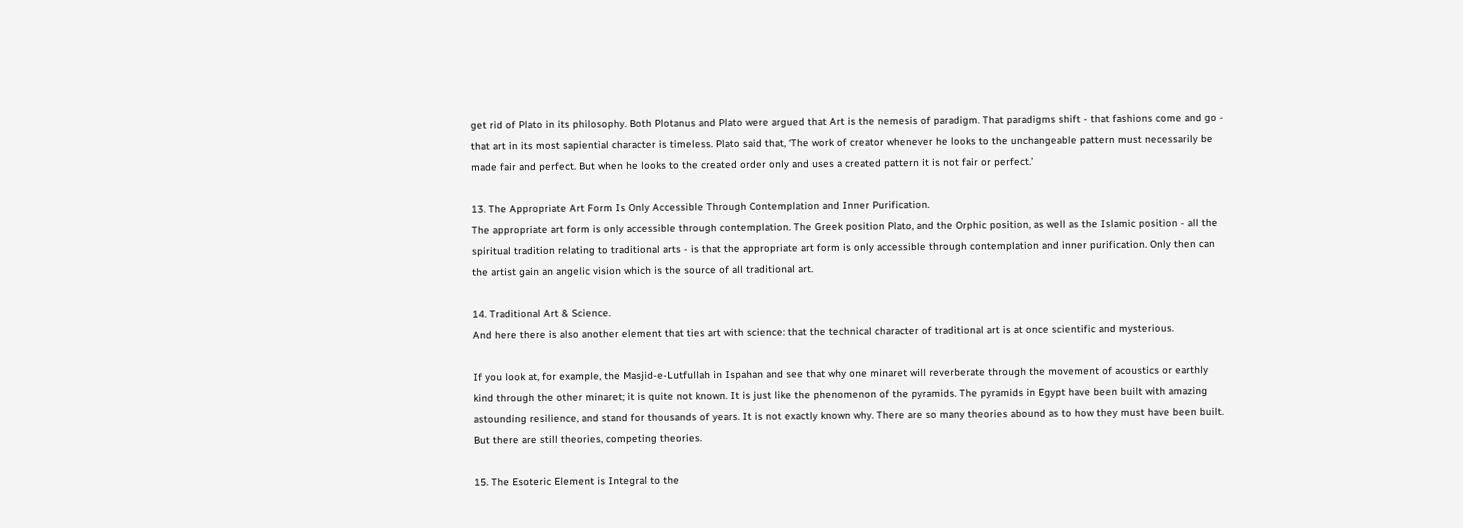get rid of Plato in its philosophy. Both Plotanus and Plato were argued that Art is the nemesis of paradigm. That paradigms shift - that fashions come and go - that art in its most sapiential character is timeless. Plato said that, ‘The work of creator whenever he looks to the unchangeable pattern must necessarily be made fair and perfect. But when he looks to the created order only and uses a created pattern it is not fair or perfect.’

13. The Appropriate Art Form Is Only Accessible Through Contemplation and Inner Purification.
The appropriate art form is only accessible through contemplation. The Greek position Plato, and the Orphic position, as well as the Islamic position - all the spiritual tradition relating to traditional arts - is that the appropriate art form is only accessible through contemplation and inner purification. Only then can the artist gain an angelic vision which is the source of all traditional art.

14. Traditional Art & Science.
And here there is also another element that ties art with science: that the technical character of traditional art is at once scientific and mysterious.

If you look at, for example, the Masjid-e-Lutfullah in Ispahan and see that why one minaret will reverberate through the movement of acoustics or earthly kind through the other minaret; it is quite not known. It is just like the phenomenon of the pyramids. The pyramids in Egypt have been built with amazing astounding resilience, and stand for thousands of years. It is not exactly known why. There are so many theories abound as to how they must have been built. But there are still theories, competing theories.

15. The Esoteric Element is Integral to the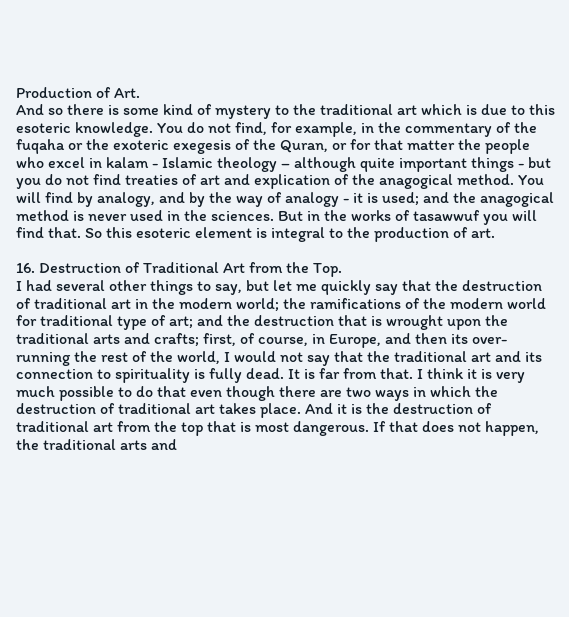Production of Art.
And so there is some kind of mystery to the traditional art which is due to this esoteric knowledge. You do not find, for example, in the commentary of the fuqaha or the exoteric exegesis of the Quran, or for that matter the people who excel in kalam - Islamic theology – although quite important things - but you do not find treaties of art and explication of the anagogical method. You will find by analogy, and by the way of analogy - it is used; and the anagogical method is never used in the sciences. But in the works of tasawwuf you will find that. So this esoteric element is integral to the production of art.

16. Destruction of Traditional Art from the Top.
I had several other things to say, but let me quickly say that the destruction of traditional art in the modern world; the ramifications of the modern world for traditional type of art; and the destruction that is wrought upon the traditional arts and crafts; first, of course, in Europe, and then its over-running the rest of the world, I would not say that the traditional art and its connection to spirituality is fully dead. It is far from that. I think it is very much possible to do that even though there are two ways in which the destruction of traditional art takes place. And it is the destruction of traditional art from the top that is most dangerous. If that does not happen, the traditional arts and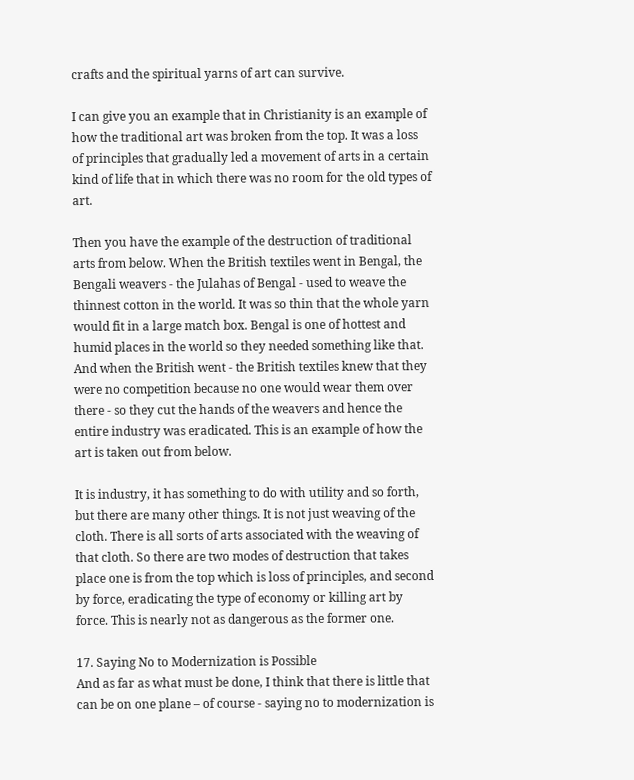crafts and the spiritual yarns of art can survive.

I can give you an example that in Christianity is an example of how the traditional art was broken from the top. It was a loss of principles that gradually led a movement of arts in a certain kind of life that in which there was no room for the old types of art.

Then you have the example of the destruction of traditional arts from below. When the British textiles went in Bengal, the Bengali weavers - the Julahas of Bengal - used to weave the thinnest cotton in the world. It was so thin that the whole yarn would fit in a large match box. Bengal is one of hottest and humid places in the world so they needed something like that. And when the British went - the British textiles knew that they were no competition because no one would wear them over there - so they cut the hands of the weavers and hence the entire industry was eradicated. This is an example of how the art is taken out from below.

It is industry, it has something to do with utility and so forth, but there are many other things. It is not just weaving of the cloth. There is all sorts of arts associated with the weaving of that cloth. So there are two modes of destruction that takes place one is from the top which is loss of principles, and second by force, eradicating the type of economy or killing art by force. This is nearly not as dangerous as the former one.

17. Saying No to Modernization is Possible
And as far as what must be done, I think that there is little that can be on one plane – of course - saying no to modernization is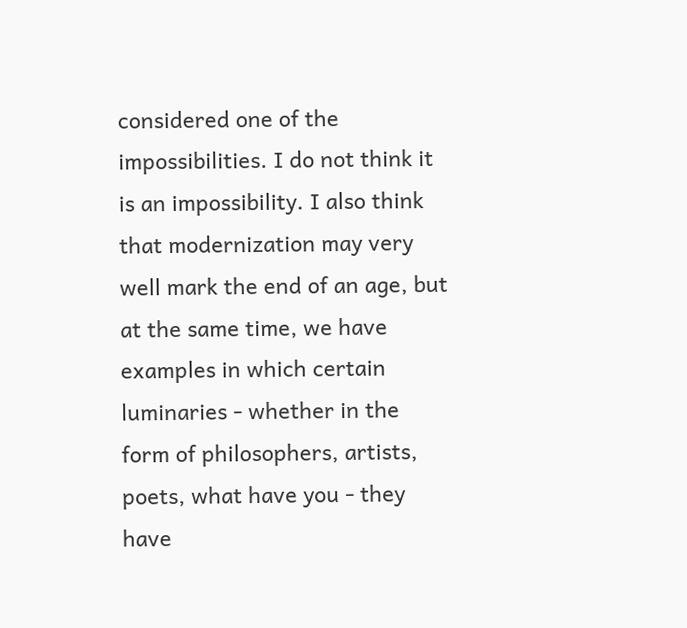considered one of the impossibilities. I do not think it is an impossibility. I also think that modernization may very well mark the end of an age, but at the same time, we have examples in which certain luminaries - whether in the form of philosophers, artists, poets, what have you - they have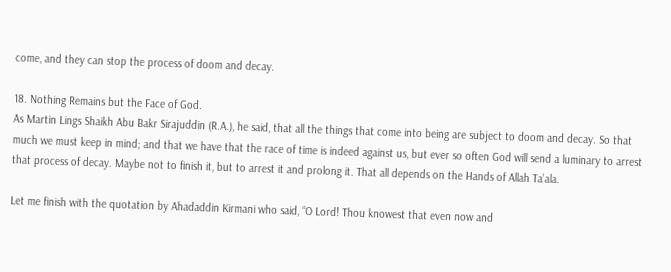come, and they can stop the process of doom and decay.

18. Nothing Remains but the Face of God.
As Martin Lings Shaikh Abu Bakr Sirajuddin (R.A.), he said, that all the things that come into being are subject to doom and decay. So that much we must keep in mind; and that we have that the race of time is indeed against us, but ever so often God will send a luminary to arrest that process of decay. Maybe not to finish it, but to arrest it and prolong it. That all depends on the Hands of Allah Ta’ala.

Let me finish with the quotation by Ahadaddin Kirmani who said, “O Lord! Thou knowest that even now and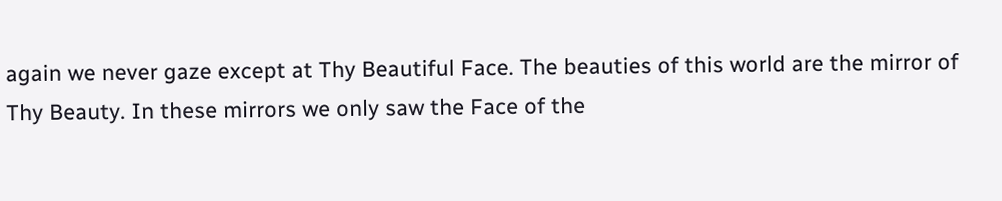again we never gaze except at Thy Beautiful Face. The beauties of this world are the mirror of Thy Beauty. In these mirrors we only saw the Face of the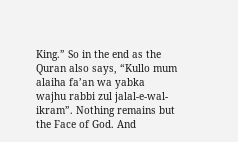King.” So in the end as the Quran also says, “Kullo mum alaiha fa’an wa yabka wajhu rabbi zul jalal-e-wal-ikram”. Nothing remains but the Face of God. And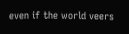even if the world veers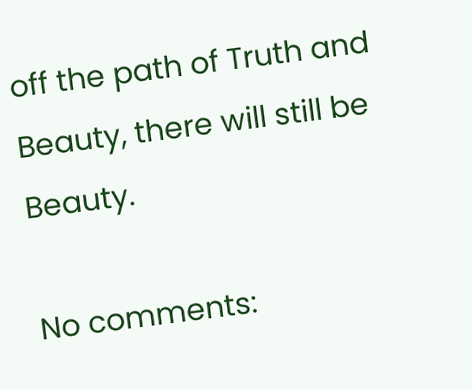off the path of Truth and Beauty, there will still be Beauty.

No comments: